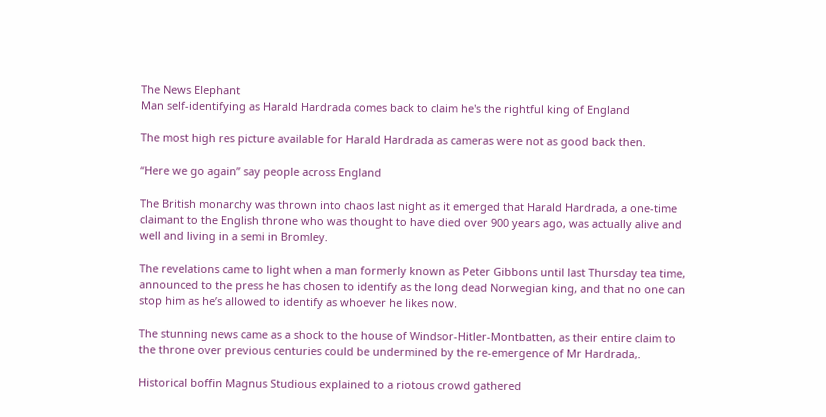The News Elephant
Man self-identifying as Harald Hardrada comes back to claim he's the rightful king of England

The most high res picture available for Harald Hardrada as cameras were not as good back then.

“Here we go again” say people across England

The British monarchy was thrown into chaos last night as it emerged that Harald Hardrada, a one-time claimant to the English throne who was thought to have died over 900 years ago, was actually alive and well and living in a semi in Bromley.

The revelations came to light when a man formerly known as Peter Gibbons until last Thursday tea time, announced to the press he has chosen to identify as the long dead Norwegian king, and that no one can stop him as he’s allowed to identify as whoever he likes now.

The stunning news came as a shock to the house of Windsor-Hitler-Montbatten, as their entire claim to the throne over previous centuries could be undermined by the re-emergence of Mr Hardrada,.

Historical boffin Magnus Studious explained to a riotous crowd gathered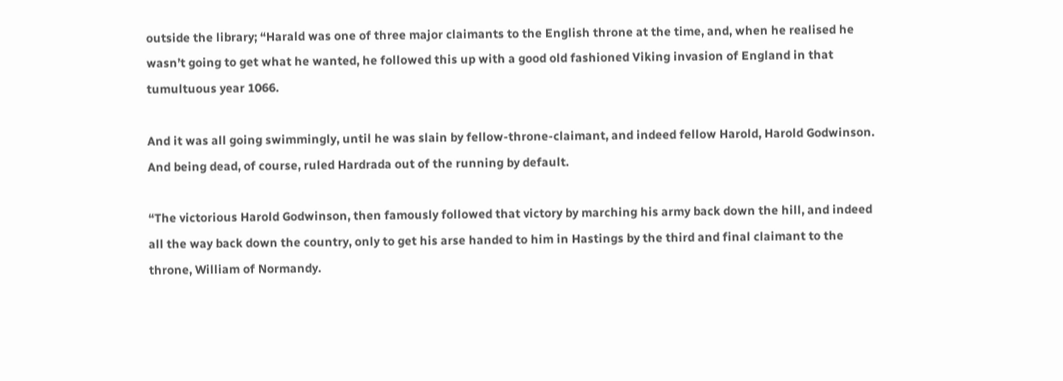outside the library; “Harald was one of three major claimants to the English throne at the time, and, when he realised he wasn’t going to get what he wanted, he followed this up with a good old fashioned Viking invasion of England in that tumultuous year 1066.

And it was all going swimmingly, until he was slain by fellow-throne-claimant, and indeed fellow Harold, Harold Godwinson. And being dead, of course, ruled Hardrada out of the running by default.

“The victorious Harold Godwinson, then famously followed that victory by marching his army back down the hill, and indeed all the way back down the country, only to get his arse handed to him in Hastings by the third and final claimant to the throne, William of Normandy.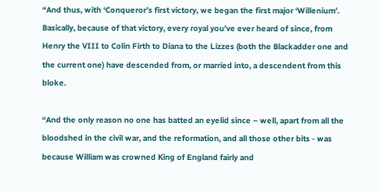“And thus, with ‘Conqueror’s first victory, we began the first major ‘Willenium’. Basically, because of that victory, every royal you’ve ever heard of since, from Henry the VIII to Colin Firth to Diana to the Lizzes (both the Blackadder one and the current one) have descended from, or married into, a descendent from this bloke.

“And the only reason no one has batted an eyelid since – well, apart from all the bloodshed in the civil war, and the reformation, and all those other bits - was because William was crowned King of England fairly and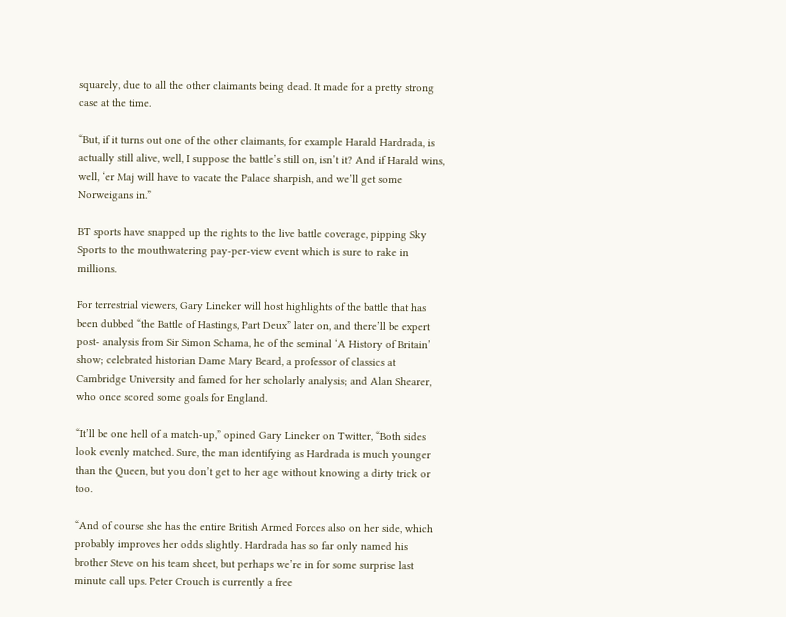squarely, due to all the other claimants being dead. It made for a pretty strong case at the time.

“But, if it turns out one of the other claimants, for example Harald Hardrada, is actually still alive, well, I suppose the battle’s still on, isn’t it? And if Harald wins, well, ‘er Maj will have to vacate the Palace sharpish, and we’ll get some Norweigans in.”

BT sports have snapped up the rights to the live battle coverage, pipping Sky Sports to the mouthwatering pay-per-view event which is sure to rake in millions.

For terrestrial viewers, Gary Lineker will host highlights of the battle that has been dubbed “the Battle of Hastings, Part Deux” later on, and there’ll be expert post- analysis from Sir Simon Schama, he of the seminal ‘A History of Britain’ show; celebrated historian Dame Mary Beard, a professor of classics at Cambridge University and famed for her scholarly analysis; and Alan Shearer, who once scored some goals for England.

“It’ll be one hell of a match-up,” opined Gary Lineker on Twitter, “Both sides look evenly matched. Sure, the man identifying as Hardrada is much younger than the Queen, but you don’t get to her age without knowing a dirty trick or too.

“And of course she has the entire British Armed Forces also on her side, which probably improves her odds slightly. Hardrada has so far only named his brother Steve on his team sheet, but perhaps we’re in for some surprise last minute call ups. Peter Crouch is currently a free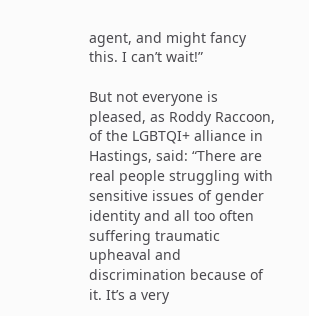agent, and might fancy this. I can’t wait!”

But not everyone is pleased, as Roddy Raccoon, of the LGBTQI+ alliance in Hastings, said: “There are real people struggling with sensitive issues of gender identity and all too often suffering traumatic upheaval and discrimination because of it. It’s a very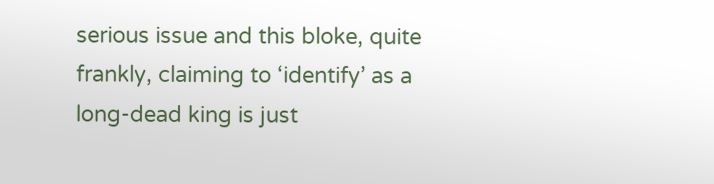serious issue and this bloke, quite frankly, claiming to ‘identify’ as a long-dead king is just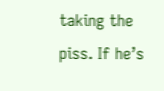taking the piss. If he’s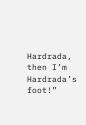Hardrada, then I’m Hardrada’s foot!”